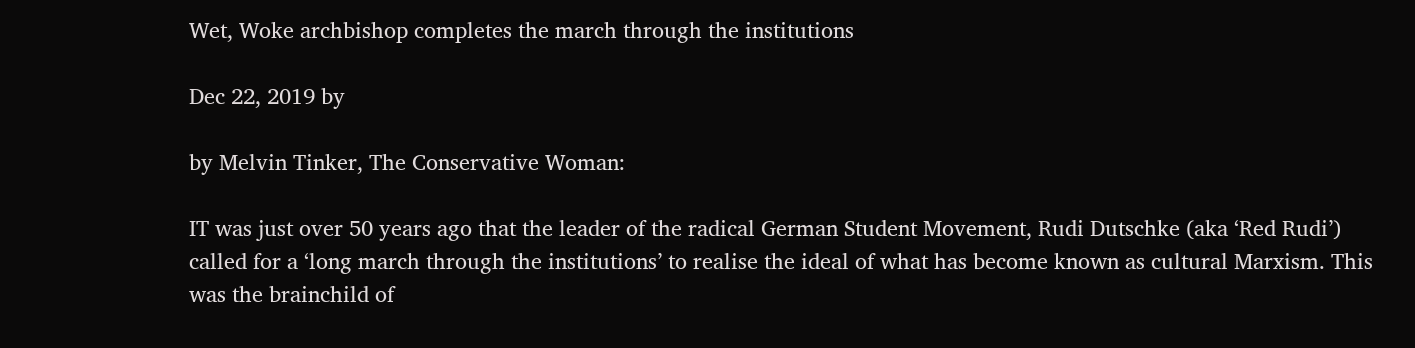Wet, Woke archbishop completes the march through the institutions

Dec 22, 2019 by

by Melvin Tinker, The Conservative Woman:

IT was just over 50 years ago that the leader of the radical German Student Movement, Rudi Dutschke (aka ‘Red Rudi’) called for a ‘long march through the institutions’ to realise the ideal of what has become known as cultural Marxism. This was the brainchild of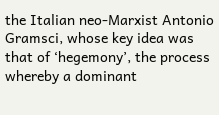the Italian neo-Marxist Antonio Gramsci, whose key idea was that of ‘hegemony’, the process whereby a dominant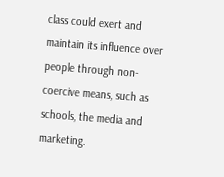class could exert and maintain its influence over people through non-coercive means, such as schools, the media and marketing.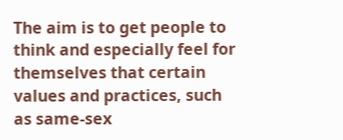The aim is to get people to think and especially feel for themselves that certain values and practices, such as same-sex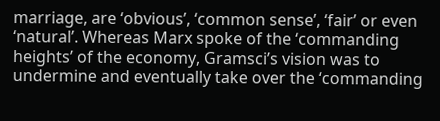marriage, are ‘obvious’, ‘common sense’, ‘fair’ or even ‘natural’. Whereas Marx spoke of the ‘commanding heights’ of the economy, Gramsci’s vision was to undermine and eventually take over the ‘commanding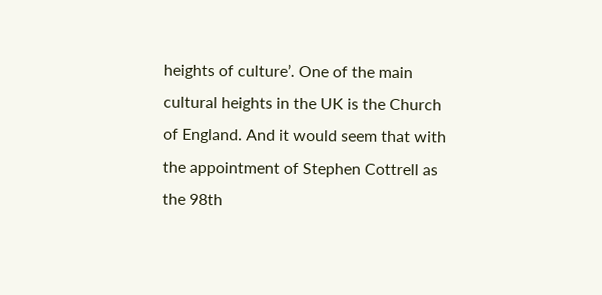heights of culture’. One of the main cultural heights in the UK is the Church of England. And it would seem that with the appointment of Stephen Cottrell as the 98th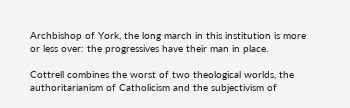Archbishop of York, the long march in this institution is more or less over: the progressives have their man in place.

Cottrell combines the worst of two theological worlds, the authoritarianism of Catholicism and the subjectivism of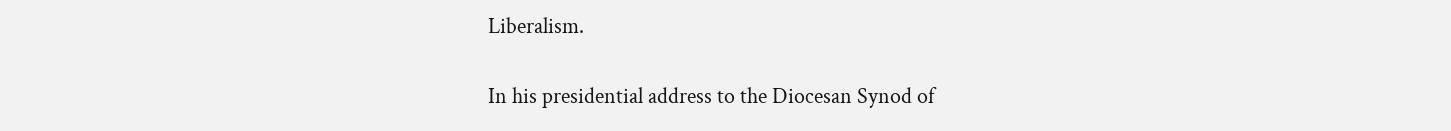Liberalism.

In his presidential address to the Diocesan Synod of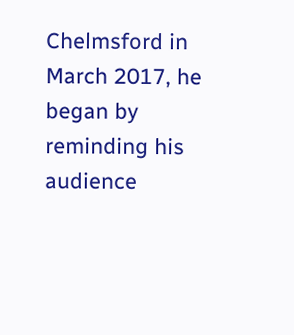Chelmsford in March 2017, he began by reminding his audience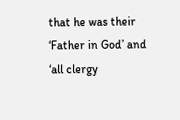that he was their ‘Father in God’ and ‘all clergy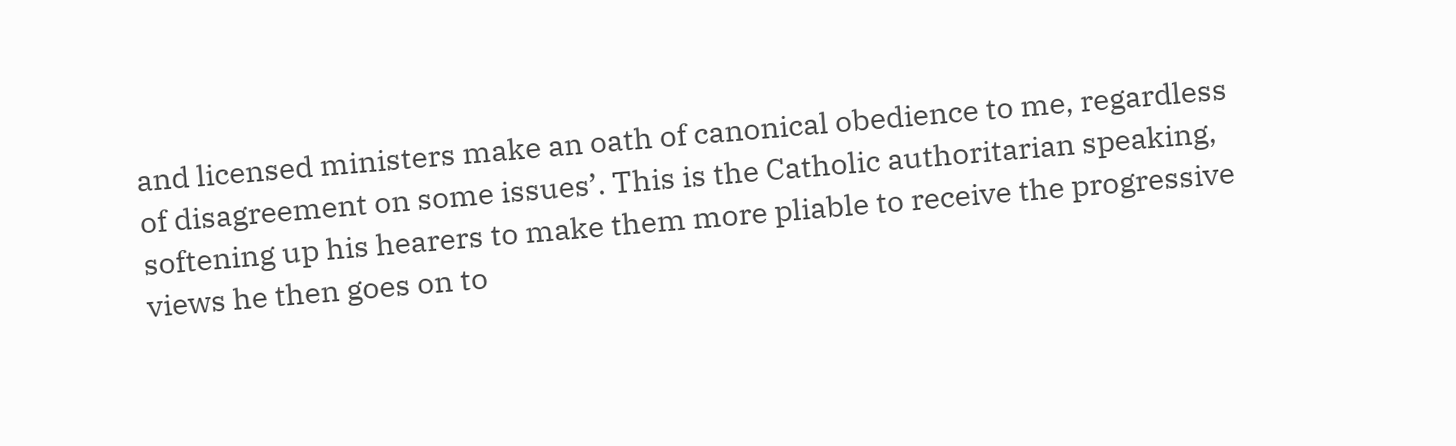and licensed ministers make an oath of canonical obedience to me, regardless of disagreement on some issues’. This is the Catholic authoritarian speaking, softening up his hearers to make them more pliable to receive the progressive views he then goes on to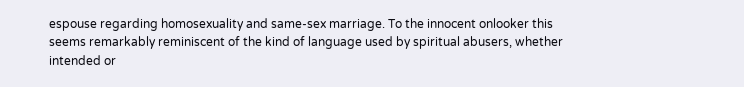espouse regarding homosexuality and same-sex marriage. To the innocent onlooker this seems remarkably reminiscent of the kind of language used by spiritual abusers, whether intended or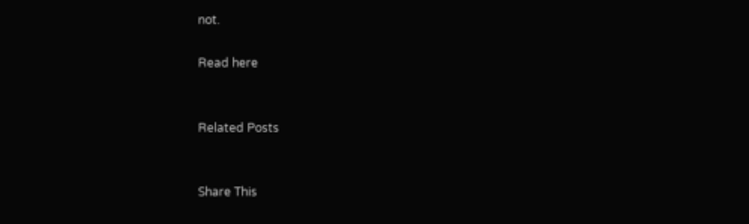not.

Read here


Related Posts


Share This